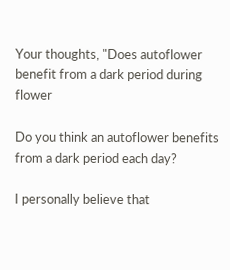Your thoughts, "Does autoflower benefit from a dark period during flower

Do you think an autoflower benefits from a dark period each day?

I personally believe that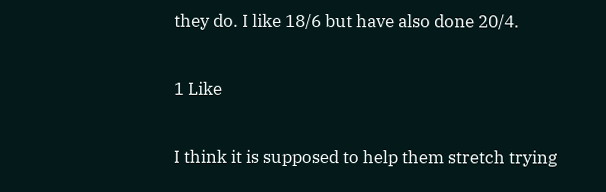they do. I like 18/6 but have also done 20/4.

1 Like

I think it is supposed to help them stretch trying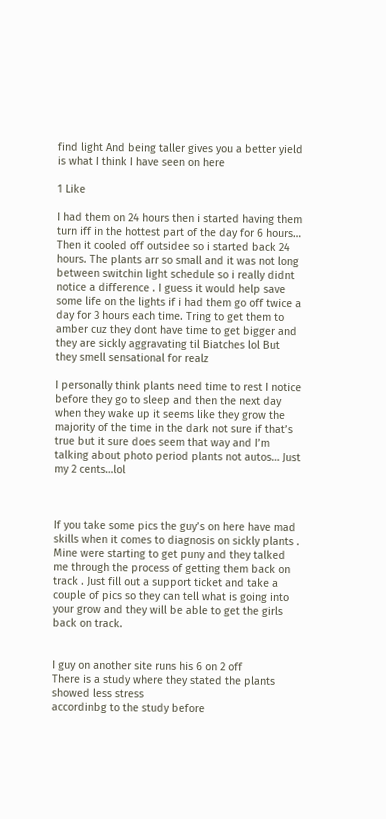find light And being taller gives you a better yield is what I think I have seen on here

1 Like

I had them on 24 hours then i started having them turn iff in the hottest part of the day for 6 hours… Then it cooled off outsidee so i started back 24 hours. The plants arr so small and it was not long between switchin light schedule so i really didnt notice a difference . I guess it would help save some life on the lights if i had them go off twice a day for 3 hours each time. Tring to get them to amber cuz they dont have time to get bigger and they are sickly aggravating til Biatches lol But they smell sensational for realz

I personally think plants need time to rest I notice before they go to sleep and then the next day when they wake up it seems like they grow the majority of the time in the dark not sure if that’s true but it sure does seem that way and I’m talking about photo period plants not autos… Just my 2 cents…lol



If you take some pics the guy’s on here have mad skills when it comes to diagnosis on sickly plants . Mine were starting to get puny and they talked me through the process of getting them back on track . Just fill out a support ticket and take a couple of pics so they can tell what is going into your grow and they will be able to get the girls back on track.


I guy on another site runs his 6 on 2 off
There is a study where they stated the plants showed less stress
accordinbg to the study before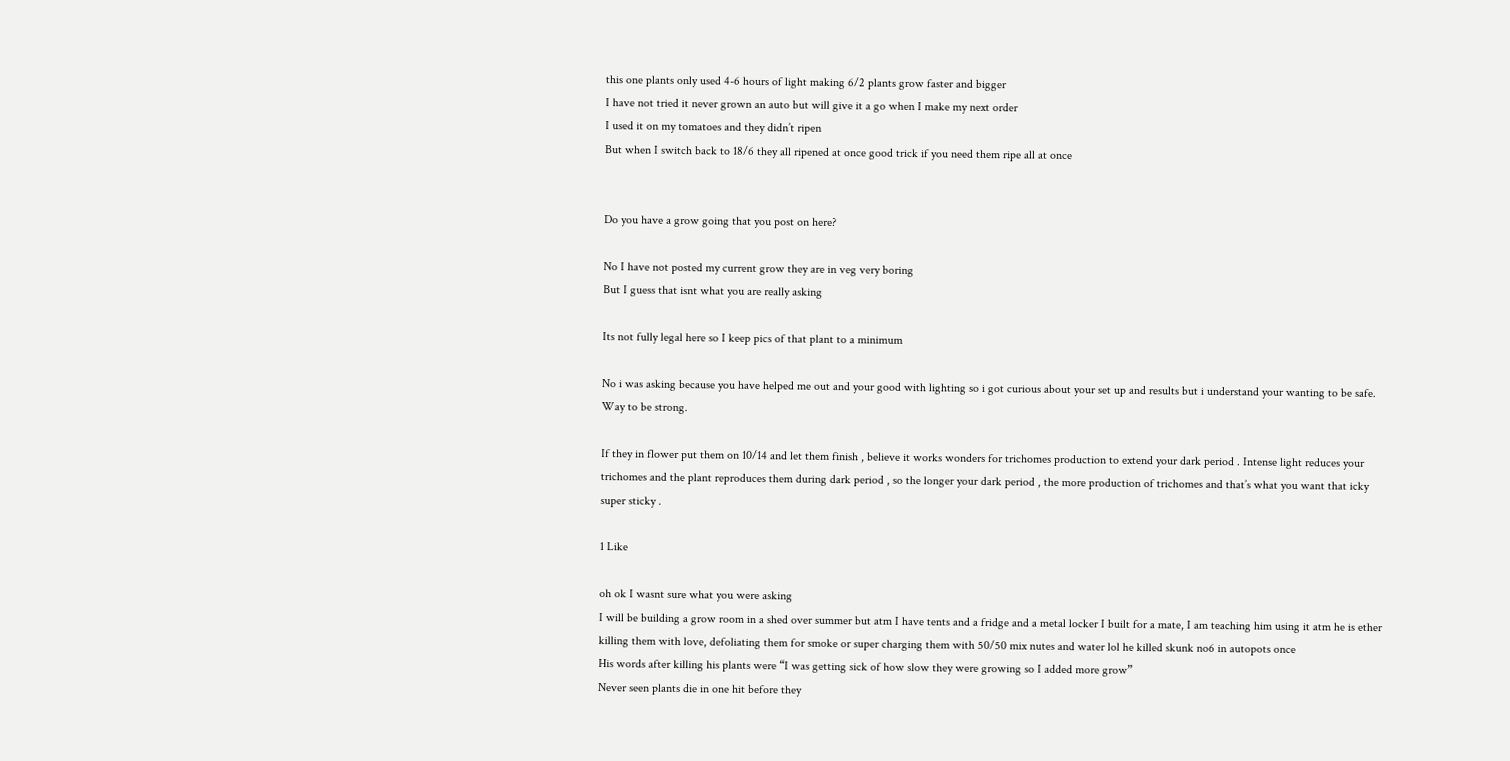this one plants only used 4-6 hours of light making 6/2 plants grow faster and bigger
I have not tried it never grown an auto but will give it a go when I make my next order
I used it on my tomatoes and they didn’t ripen
But when I switch back to 18/6 they all ripened at once good trick if you need them ripe all at once


Do you have a grow going that you post on here?

No I have not posted my current grow they are in veg very boring
But I guess that isnt what you are really asking

Its not fully legal here so I keep pics of that plant to a minimum

No i was asking because you have helped me out and your good with lighting so i got curious about your set up and results but i understand your wanting to be safe. Way to be strong.

If they in flower put them on 10/14 and let them finish , believe it works wonders for trichomes production to extend your dark period . Intense light reduces your trichomes and the plant reproduces them during dark period , so the longer your dark period , the more production of trichomes and that’s what you want that icky super sticky .

1 Like

oh ok I wasnt sure what you were asking
I will be building a grow room in a shed over summer but atm I have tents and a fridge and a metal locker I built for a mate, I am teaching him using it atm he is ether killing them with love, defoliating them for smoke or super charging them with 50/50 mix nutes and water lol he killed skunk no6 in autopots once
His words after killing his plants were “I was getting sick of how slow they were growing so I added more grow”
Never seen plants die in one hit before they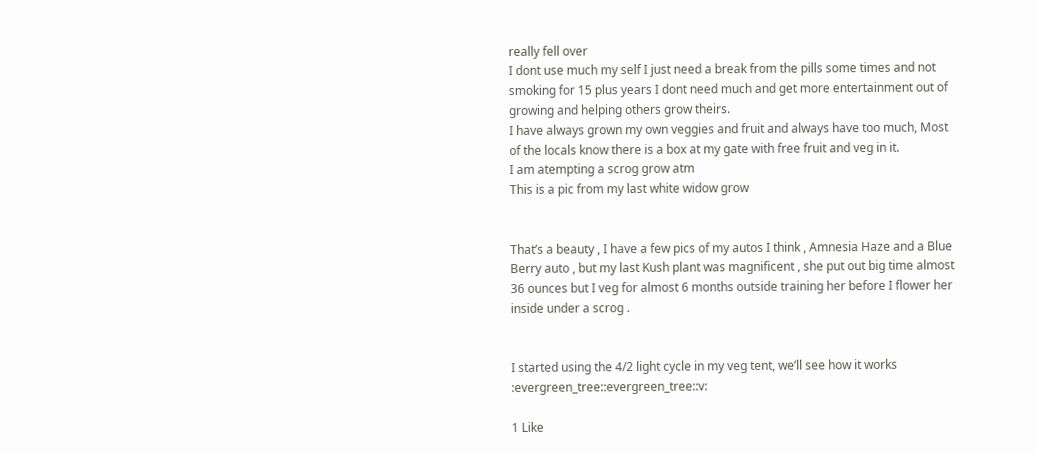really fell over
I dont use much my self I just need a break from the pills some times and not smoking for 15 plus years I dont need much and get more entertainment out of growing and helping others grow theirs.
I have always grown my own veggies and fruit and always have too much, Most of the locals know there is a box at my gate with free fruit and veg in it.
I am atempting a scrog grow atm
This is a pic from my last white widow grow


That’s a beauty , I have a few pics of my autos I think , Amnesia Haze and a Blue Berry auto , but my last Kush plant was magnificent , she put out big time almost 36 ounces but I veg for almost 6 months outside training her before I flower her inside under a scrog .


I started using the 4/2 light cycle in my veg tent, we’ll see how it works :evergreen_tree::evergreen_tree::v:

1 Like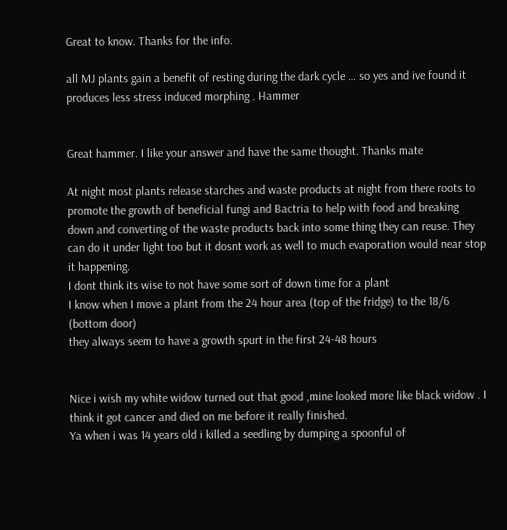Great to know. Thanks for the info.

all MJ plants gain a benefit of resting during the dark cycle … so yes and ive found it produces less stress induced morphing . Hammer


Great hammer. I like your answer and have the same thought. Thanks mate

At night most plants release starches and waste products at night from there roots to promote the growth of beneficial fungi and Bactria to help with food and breaking down and converting of the waste products back into some thing they can reuse. They can do it under light too but it dosnt work as well to much evaporation would near stop it happening.
I dont think its wise to not have some sort of down time for a plant
I know when I move a plant from the 24 hour area (top of the fridge) to the 18/6 (bottom door)
they always seem to have a growth spurt in the first 24-48 hours


Nice i wish my white widow turned out that good ,mine looked more like black widow . I think it got cancer and died on me before it really finished.
Ya when i was 14 years old i killed a seedling by dumping a spoonful of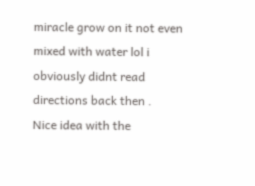miracle grow on it not even mixed with water lol i obviously didnt read directions back then .
Nice idea with the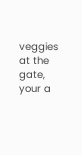veggies at the gate, your a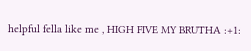helpful fella like me , HIGH FIVE MY BRUTHA :+1: